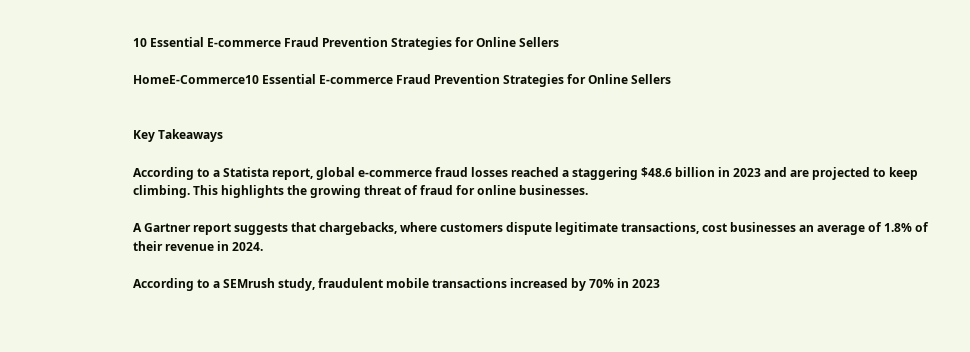10 Essential E-commerce Fraud Prevention Strategies for Online Sellers

HomeE-Commerce10 Essential E-commerce Fraud Prevention Strategies for Online Sellers


Key Takeaways

According to a Statista report, global e-commerce fraud losses reached a staggering $48.6 billion in 2023 and are projected to keep climbing. This highlights the growing threat of fraud for online businesses.

A Gartner report suggests that chargebacks, where customers dispute legitimate transactions, cost businesses an average of 1.8% of their revenue in 2024.

According to a SEMrush study, fraudulent mobile transactions increased by 70% in 2023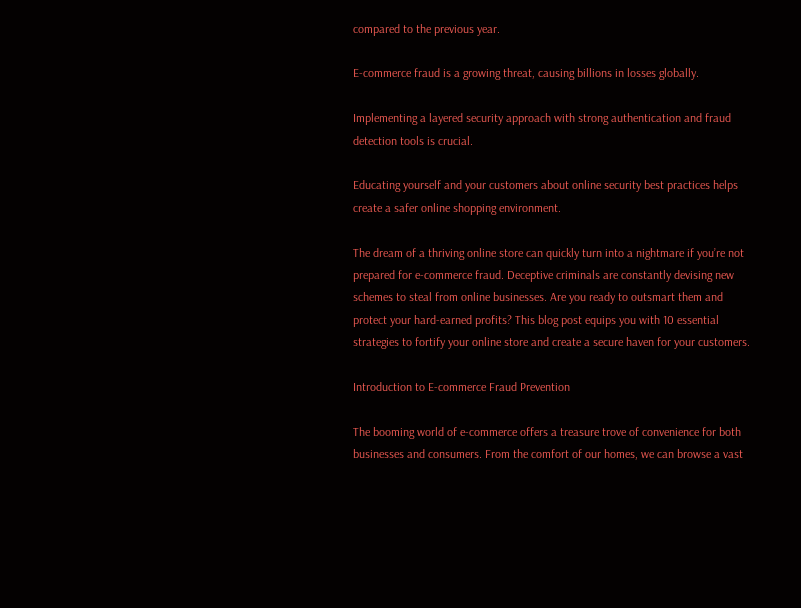compared to the previous year.

E-commerce fraud is a growing threat, causing billions in losses globally.

Implementing a layered security approach with strong authentication and fraud detection tools is crucial.

Educating yourself and your customers about online security best practices helps create a safer online shopping environment.

The dream of a thriving online store can quickly turn into a nightmare if you’re not prepared for e-commerce fraud. Deceptive criminals are constantly devising new schemes to steal from online businesses. Are you ready to outsmart them and protect your hard-earned profits? This blog post equips you with 10 essential strategies to fortify your online store and create a secure haven for your customers.

Introduction to E-commerce Fraud Prevention

The booming world of e-commerce offers a treasure trove of convenience for both businesses and consumers. From the comfort of our homes, we can browse a vast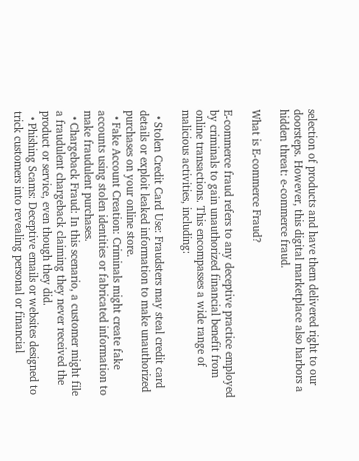selection of products and have them delivered right to our doorsteps. However, this digital marketplace also harbors a hidden threat: e-commerce fraud.

What is E-commerce Fraud?

E-commerce fraud refers to any deceptive practice employed by criminals to gain unauthorized financial benefit from online transactions. This encompasses a wide range of malicious activities, including:

  • Stolen Credit Card Use: Fraudsters may steal credit card details or exploit leaked information to make unauthorized purchases on your online store.
  • Fake Account Creation: Criminals might create fake accounts using stolen identities or fabricated information to make fraudulent purchases.
  • Chargeback Fraud: In this scenario, a customer might file a fraudulent chargeback claiming they never received the product or service, even though they did.
  • Phishing Scams: Deceptive emails or websites designed to trick customers into revealing personal or financial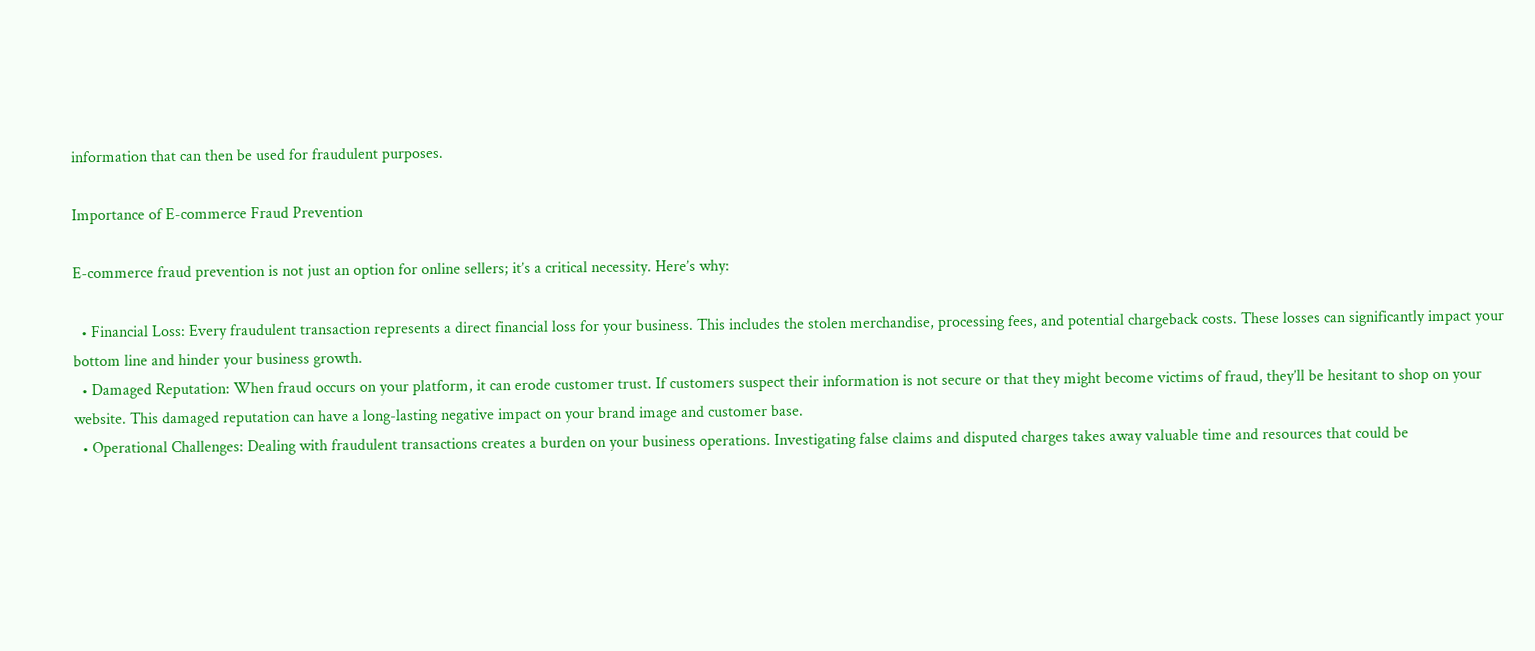information that can then be used for fraudulent purposes.

Importance of E-commerce Fraud Prevention

E-commerce fraud prevention is not just an option for online sellers; it’s a critical necessity. Here’s why:

  • Financial Loss: Every fraudulent transaction represents a direct financial loss for your business. This includes the stolen merchandise, processing fees, and potential chargeback costs. These losses can significantly impact your bottom line and hinder your business growth.
  • Damaged Reputation: When fraud occurs on your platform, it can erode customer trust. If customers suspect their information is not secure or that they might become victims of fraud, they’ll be hesitant to shop on your website. This damaged reputation can have a long-lasting negative impact on your brand image and customer base.
  • Operational Challenges: Dealing with fraudulent transactions creates a burden on your business operations. Investigating false claims and disputed charges takes away valuable time and resources that could be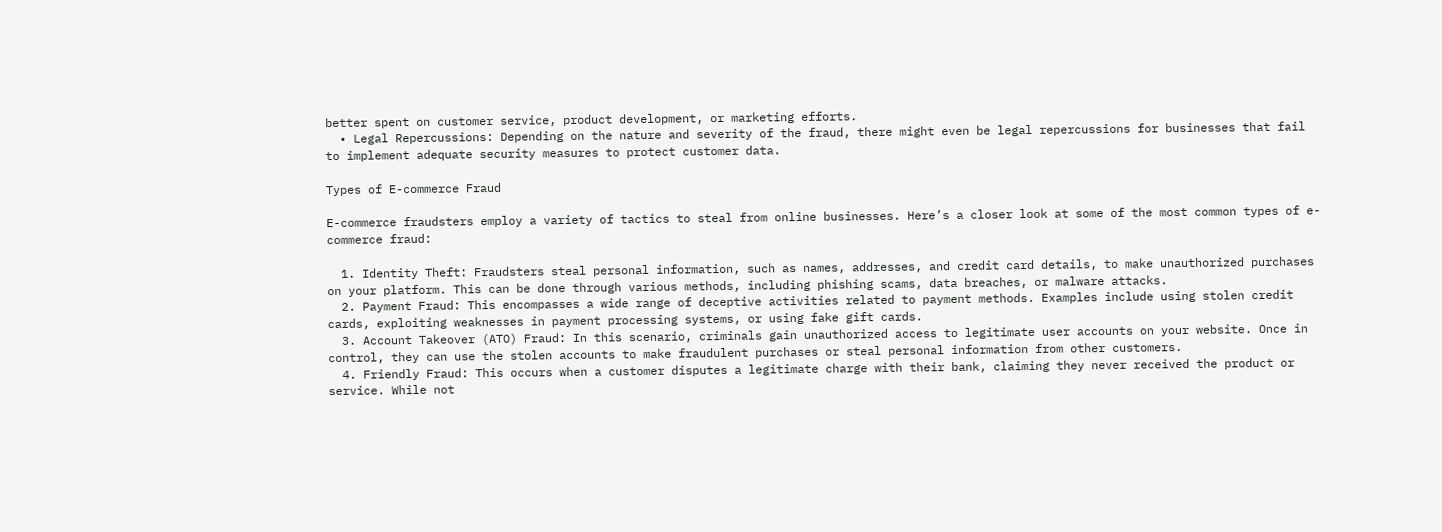better spent on customer service, product development, or marketing efforts.
  • Legal Repercussions: Depending on the nature and severity of the fraud, there might even be legal repercussions for businesses that fail to implement adequate security measures to protect customer data.

Types of E-commerce Fraud

E-commerce fraudsters employ a variety of tactics to steal from online businesses. Here’s a closer look at some of the most common types of e-commerce fraud:

  1. Identity Theft: Fraudsters steal personal information, such as names, addresses, and credit card details, to make unauthorized purchases on your platform. This can be done through various methods, including phishing scams, data breaches, or malware attacks.
  2. Payment Fraud: This encompasses a wide range of deceptive activities related to payment methods. Examples include using stolen credit cards, exploiting weaknesses in payment processing systems, or using fake gift cards.
  3. Account Takeover (ATO) Fraud: In this scenario, criminals gain unauthorized access to legitimate user accounts on your website. Once in control, they can use the stolen accounts to make fraudulent purchases or steal personal information from other customers.
  4. Friendly Fraud: This occurs when a customer disputes a legitimate charge with their bank, claiming they never received the product or service. While not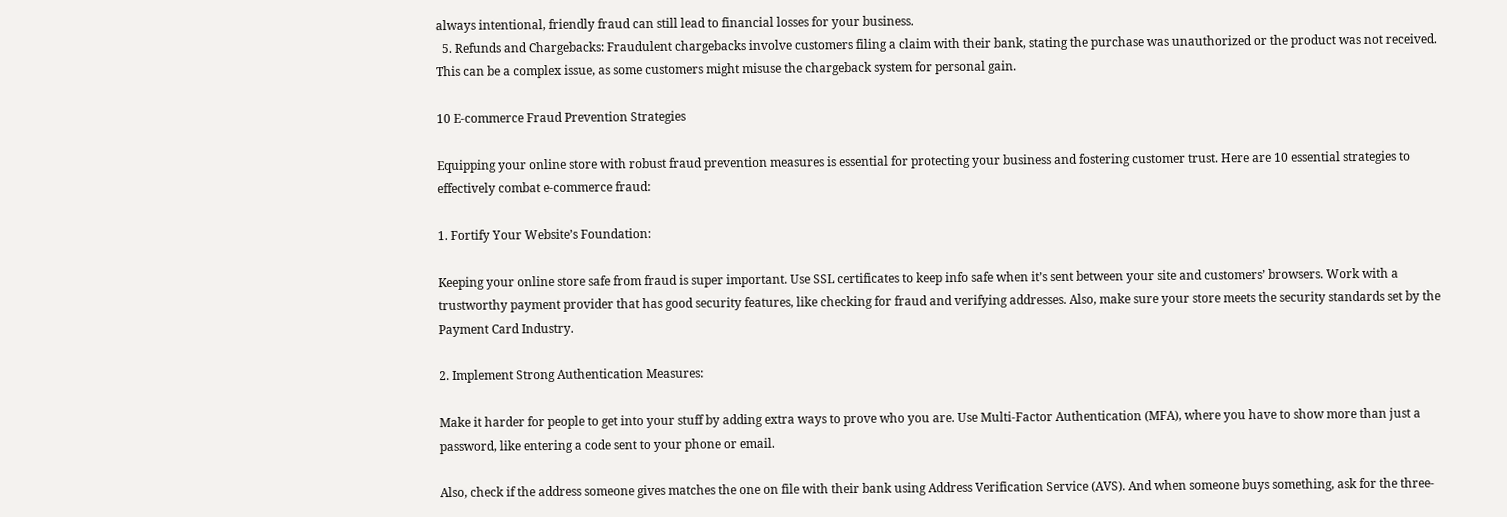always intentional, friendly fraud can still lead to financial losses for your business.
  5. Refunds and Chargebacks: Fraudulent chargebacks involve customers filing a claim with their bank, stating the purchase was unauthorized or the product was not received. This can be a complex issue, as some customers might misuse the chargeback system for personal gain.

10 E-commerce Fraud Prevention Strategies

Equipping your online store with robust fraud prevention measures is essential for protecting your business and fostering customer trust. Here are 10 essential strategies to effectively combat e-commerce fraud:

1. Fortify Your Website’s Foundation:

Keeping your online store safe from fraud is super important. Use SSL certificates to keep info safe when it’s sent between your site and customers’ browsers. Work with a trustworthy payment provider that has good security features, like checking for fraud and verifying addresses. Also, make sure your store meets the security standards set by the Payment Card Industry.

2. Implement Strong Authentication Measures:

Make it harder for people to get into your stuff by adding extra ways to prove who you are. Use Multi-Factor Authentication (MFA), where you have to show more than just a password, like entering a code sent to your phone or email.

Also, check if the address someone gives matches the one on file with their bank using Address Verification Service (AVS). And when someone buys something, ask for the three-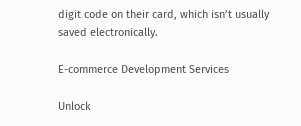digit code on their card, which isn’t usually saved electronically.

E-commerce Development Services

Unlock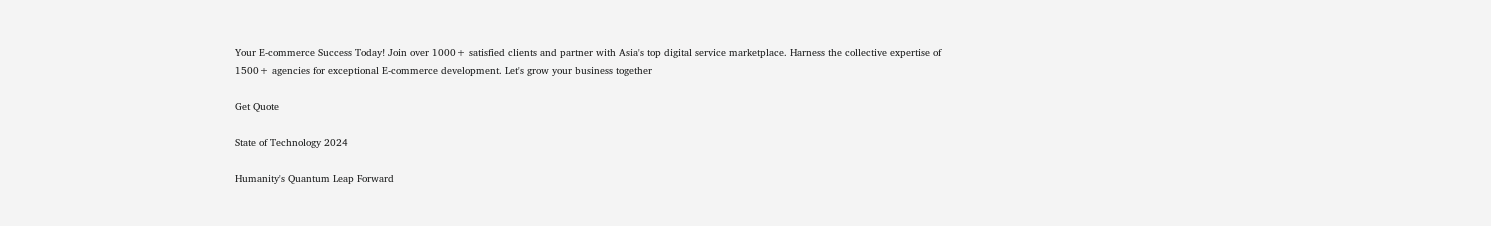Your E-commerce Success Today! Join over 1000+ satisfied clients and partner with Asia's top digital service marketplace. Harness the collective expertise of 1500+ agencies for exceptional E-commerce development. Let's grow your business together

Get Quote

State of Technology 2024

Humanity's Quantum Leap Forward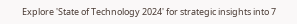Explore 'State of Technology 2024' for strategic insights into 7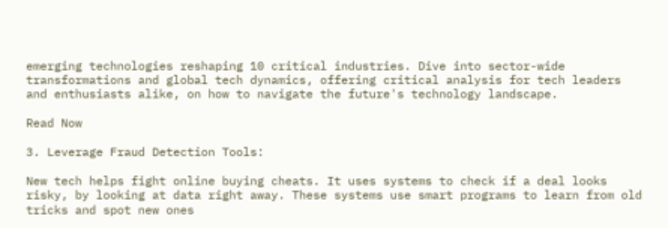emerging technologies reshaping 10 critical industries. Dive into sector-wide transformations and global tech dynamics, offering critical analysis for tech leaders and enthusiasts alike, on how to navigate the future's technology landscape.

Read Now

3. Leverage Fraud Detection Tools:

New tech helps fight online buying cheats. It uses systems to check if a deal looks risky, by looking at data right away. These systems use smart programs to learn from old tricks and spot new ones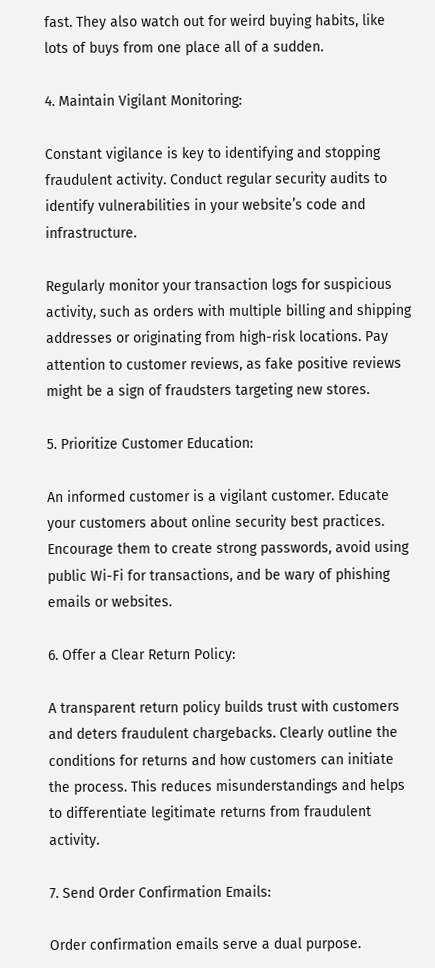fast. They also watch out for weird buying habits, like lots of buys from one place all of a sudden.

4. Maintain Vigilant Monitoring:

Constant vigilance is key to identifying and stopping fraudulent activity. Conduct regular security audits to identify vulnerabilities in your website’s code and infrastructure.

Regularly monitor your transaction logs for suspicious activity, such as orders with multiple billing and shipping addresses or originating from high-risk locations. Pay attention to customer reviews, as fake positive reviews might be a sign of fraudsters targeting new stores.

5. Prioritize Customer Education:

An informed customer is a vigilant customer. Educate your customers about online security best practices. Encourage them to create strong passwords, avoid using public Wi-Fi for transactions, and be wary of phishing emails or websites.

6. Offer a Clear Return Policy:

A transparent return policy builds trust with customers and deters fraudulent chargebacks. Clearly outline the conditions for returns and how customers can initiate the process. This reduces misunderstandings and helps to differentiate legitimate returns from fraudulent activity.

7. Send Order Confirmation Emails:

Order confirmation emails serve a dual purpose.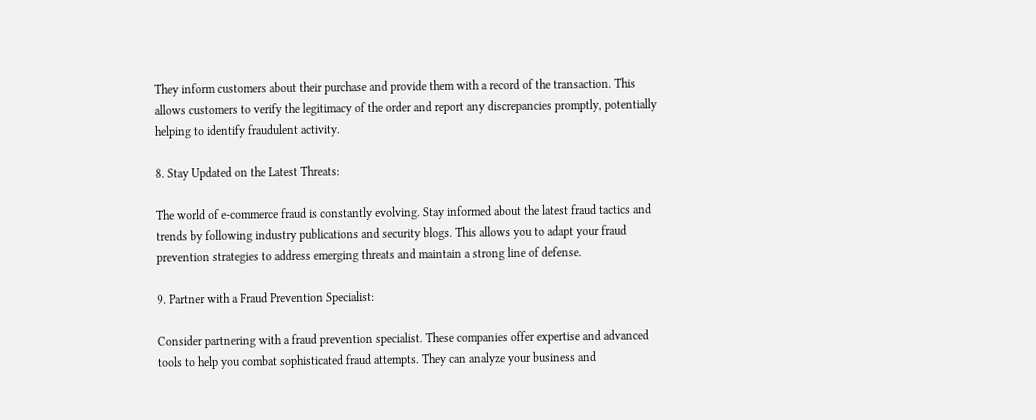They inform customers about their purchase and provide them with a record of the transaction. This allows customers to verify the legitimacy of the order and report any discrepancies promptly, potentially helping to identify fraudulent activity.

8. Stay Updated on the Latest Threats:

The world of e-commerce fraud is constantly evolving. Stay informed about the latest fraud tactics and trends by following industry publications and security blogs. This allows you to adapt your fraud prevention strategies to address emerging threats and maintain a strong line of defense.

9. Partner with a Fraud Prevention Specialist:

Consider partnering with a fraud prevention specialist. These companies offer expertise and advanced tools to help you combat sophisticated fraud attempts. They can analyze your business and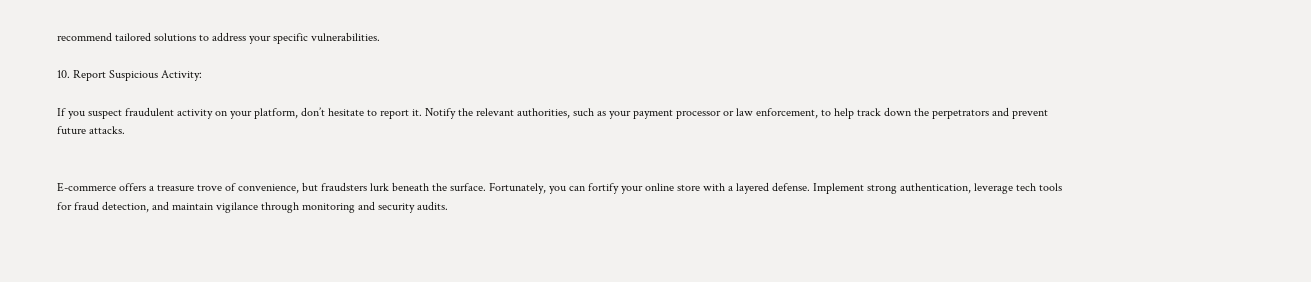recommend tailored solutions to address your specific vulnerabilities.

10. Report Suspicious Activity:

If you suspect fraudulent activity on your platform, don’t hesitate to report it. Notify the relevant authorities, such as your payment processor or law enforcement, to help track down the perpetrators and prevent future attacks.


E-commerce offers a treasure trove of convenience, but fraudsters lurk beneath the surface. Fortunately, you can fortify your online store with a layered defense. Implement strong authentication, leverage tech tools for fraud detection, and maintain vigilance through monitoring and security audits.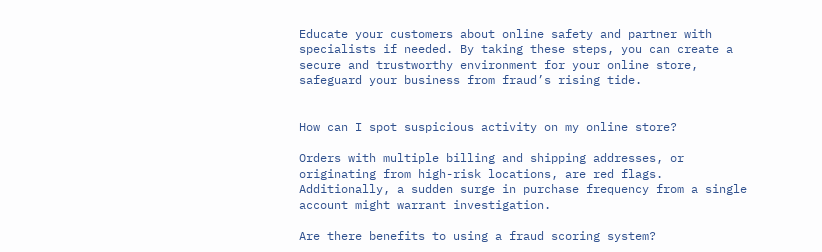Educate your customers about online safety and partner with specialists if needed. By taking these steps, you can create a secure and trustworthy environment for your online store, safeguard your business from fraud’s rising tide.


How can I spot suspicious activity on my online store?

Orders with multiple billing and shipping addresses, or originating from high-risk locations, are red flags. Additionally, a sudden surge in purchase frequency from a single account might warrant investigation.

Are there benefits to using a fraud scoring system?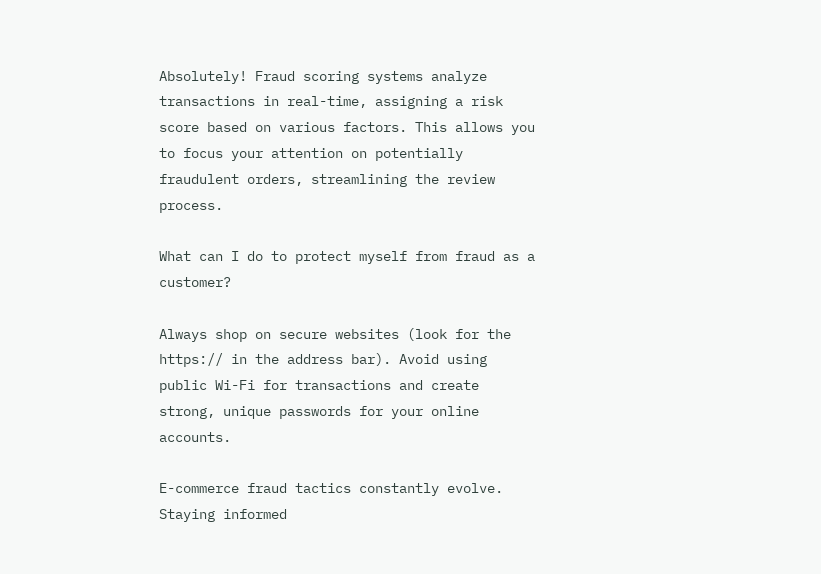Absolutely! Fraud scoring systems analyze transactions in real-time, assigning a risk score based on various factors. This allows you to focus your attention on potentially fraudulent orders, streamlining the review process.

What can I do to protect myself from fraud as a customer?

Always shop on secure websites (look for the https:// in the address bar). Avoid using public Wi-Fi for transactions and create strong, unique passwords for your online accounts.

E-commerce fraud tactics constantly evolve. Staying informed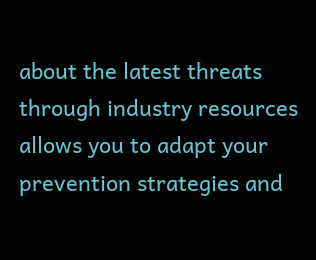about the latest threats through industry resources allows you to adapt your prevention strategies and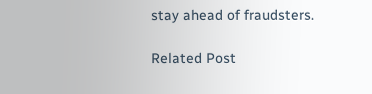stay ahead of fraudsters.

Related Post